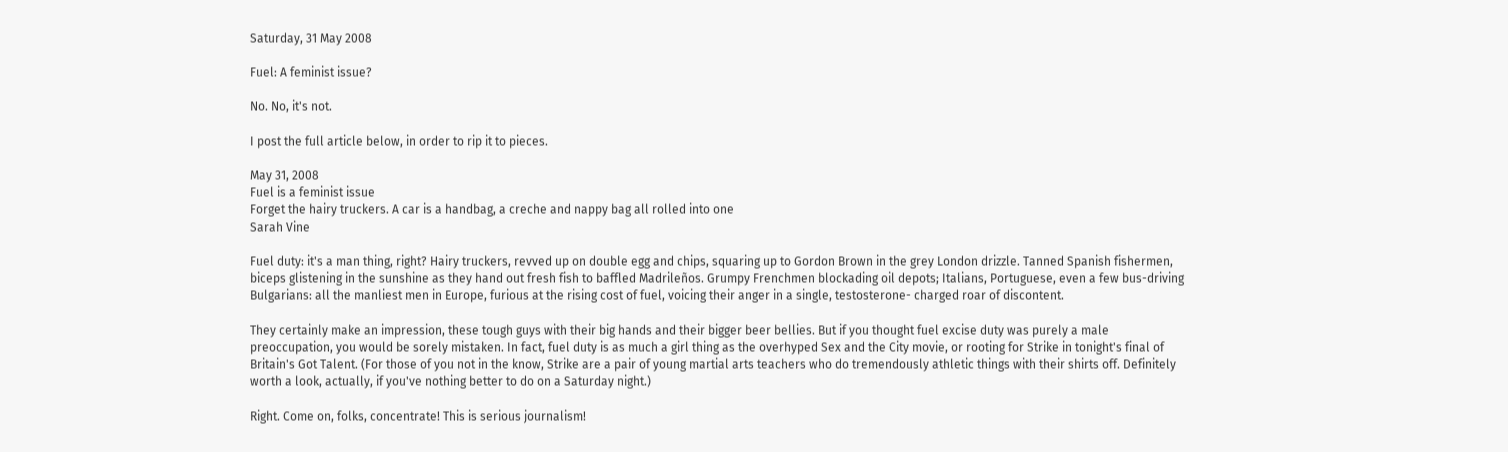Saturday, 31 May 2008

Fuel: A feminist issue?

No. No, it's not.

I post the full article below, in order to rip it to pieces.

May 31, 2008
Fuel is a feminist issue
Forget the hairy truckers. A car is a handbag, a creche and nappy bag all rolled into one
Sarah Vine

Fuel duty: it's a man thing, right? Hairy truckers, revved up on double egg and chips, squaring up to Gordon Brown in the grey London drizzle. Tanned Spanish fishermen, biceps glistening in the sunshine as they hand out fresh fish to baffled Madrileños. Grumpy Frenchmen blockading oil depots; Italians, Portuguese, even a few bus-driving Bulgarians: all the manliest men in Europe, furious at the rising cost of fuel, voicing their anger in a single, testosterone- charged roar of discontent.

They certainly make an impression, these tough guys with their big hands and their bigger beer bellies. But if you thought fuel excise duty was purely a male preoccupation, you would be sorely mistaken. In fact, fuel duty is as much a girl thing as the overhyped Sex and the City movie, or rooting for Strike in tonight's final of Britain's Got Talent. (For those of you not in the know, Strike are a pair of young martial arts teachers who do tremendously athletic things with their shirts off. Definitely worth a look, actually, if you've nothing better to do on a Saturday night.)

Right. Come on, folks, concentrate! This is serious journalism!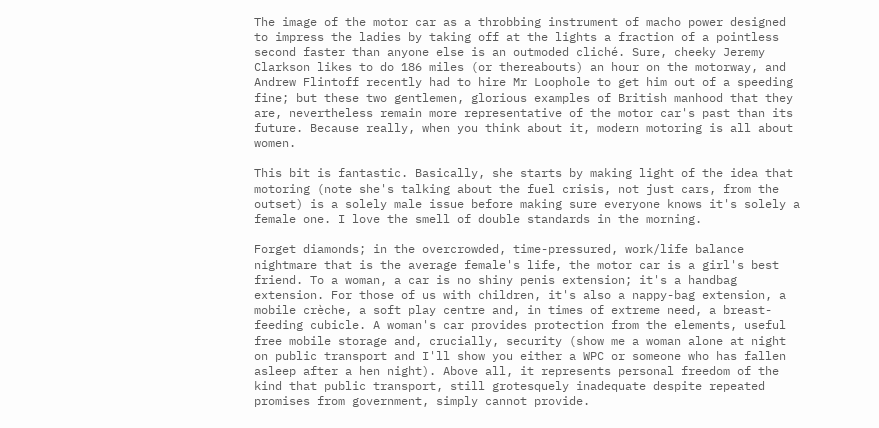The image of the motor car as a throbbing instrument of macho power designed to impress the ladies by taking off at the lights a fraction of a pointless second faster than anyone else is an outmoded cliché. Sure, cheeky Jeremy Clarkson likes to do 186 miles (or thereabouts) an hour on the motorway, and Andrew Flintoff recently had to hire Mr Loophole to get him out of a speeding fine; but these two gentlemen, glorious examples of British manhood that they are, nevertheless remain more representative of the motor car's past than its future. Because really, when you think about it, modern motoring is all about women.

This bit is fantastic. Basically, she starts by making light of the idea that motoring (note she's talking about the fuel crisis, not just cars, from the outset) is a solely male issue before making sure everyone knows it's solely a female one. I love the smell of double standards in the morning.

Forget diamonds; in the overcrowded, time-pressured, work/life balance nightmare that is the average female's life, the motor car is a girl's best friend. To a woman, a car is no shiny penis extension; it's a handbag extension. For those of us with children, it's also a nappy-bag extension, a mobile crèche, a soft play centre and, in times of extreme need, a breast-feeding cubicle. A woman's car provides protection from the elements, useful free mobile storage and, crucially, security (show me a woman alone at night on public transport and I'll show you either a WPC or someone who has fallen asleep after a hen night). Above all, it represents personal freedom of the kind that public transport, still grotesquely inadequate despite repeated promises from government, simply cannot provide.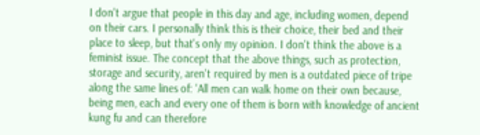I don't argue that people in this day and age, including women, depend on their cars. I personally think this is their choice, their bed and their place to sleep, but that's only my opinion. I don't think the above is a feminist issue. The concept that the above things, such as protection, storage and security, aren't required by men is a outdated piece of tripe along the same lines of: 'All men can walk home on their own because, being men, each and every one of them is born with knowledge of ancient kung fu and can therefore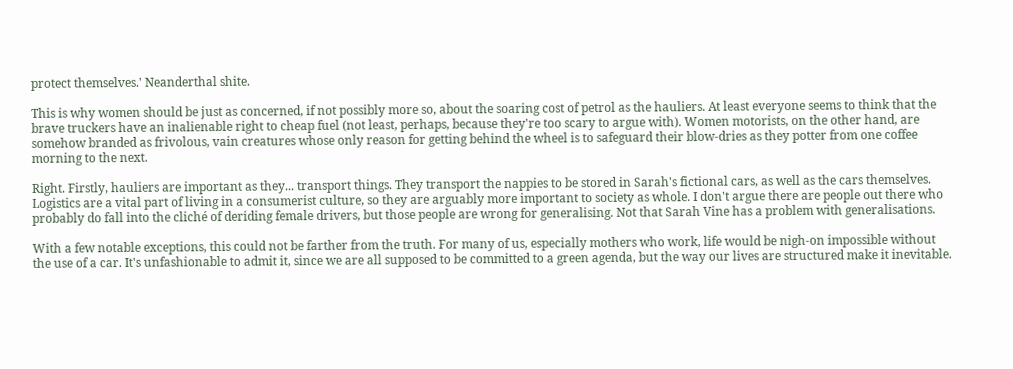protect themselves.' Neanderthal shite.

This is why women should be just as concerned, if not possibly more so, about the soaring cost of petrol as the hauliers. At least everyone seems to think that the brave truckers have an inalienable right to cheap fuel (not least, perhaps, because they're too scary to argue with). Women motorists, on the other hand, are somehow branded as frivolous, vain creatures whose only reason for getting behind the wheel is to safeguard their blow-dries as they potter from one coffee morning to the next.

Right. Firstly, hauliers are important as they... transport things. They transport the nappies to be stored in Sarah's fictional cars, as well as the cars themselves. Logistics are a vital part of living in a consumerist culture, so they are arguably more important to society as whole. I don't argue there are people out there who probably do fall into the cliché of deriding female drivers, but those people are wrong for generalising. Not that Sarah Vine has a problem with generalisations.

With a few notable exceptions, this could not be farther from the truth. For many of us, especially mothers who work, life would be nigh-on impossible without the use of a car. It's unfashionable to admit it, since we are all supposed to be committed to a green agenda, but the way our lives are structured make it inevitable.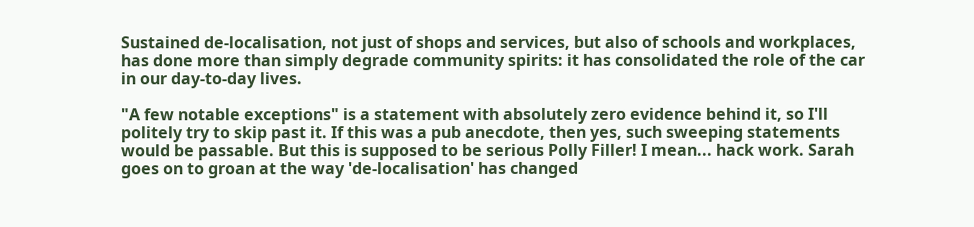Sustained de-localisation, not just of shops and services, but also of schools and workplaces, has done more than simply degrade community spirits: it has consolidated the role of the car in our day-to-day lives.

"A few notable exceptions" is a statement with absolutely zero evidence behind it, so I'll politely try to skip past it. If this was a pub anecdote, then yes, such sweeping statements would be passable. But this is supposed to be serious Polly Filler! I mean... hack work. Sarah goes on to groan at the way 'de-localisation' has changed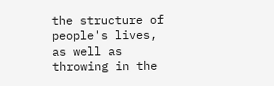the structure of people's lives, as well as throwing in the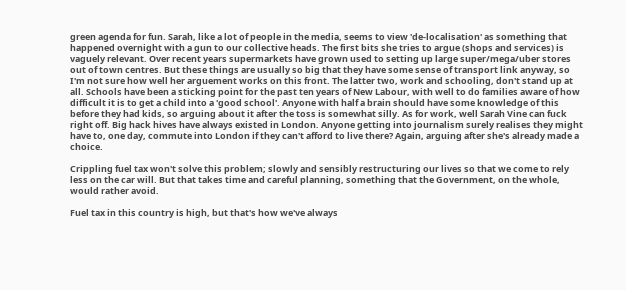green agenda for fun. Sarah, like a lot of people in the media, seems to view 'de-localisation' as something that happened overnight with a gun to our collective heads. The first bits she tries to argue (shops and services) is vaguely relevant. Over recent years supermarkets have grown used to setting up large super/mega/uber stores out of town centres. But these things are usually so big that they have some sense of transport link anyway, so I'm not sure how well her arguement works on this front. The latter two, work and schooling, don't stand up at all. Schools have been a sticking point for the past ten years of New Labour, with well to do families aware of how difficult it is to get a child into a 'good school'. Anyone with half a brain should have some knowledge of this before they had kids, so arguing about it after the toss is somewhat silly. As for work, well Sarah Vine can fuck right off. Big hack hives have always existed in London. Anyone getting into journalism surely realises they might have to, one day, commute into London if they can't afford to live there? Again, arguing after she's already made a choice.

Crippling fuel tax won't solve this problem; slowly and sensibly restructuring our lives so that we come to rely less on the car will. But that takes time and careful planning, something that the Government, on the whole, would rather avoid.

Fuel tax in this country is high, but that's how we've always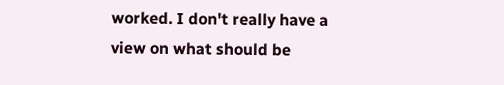worked. I don't really have a view on what should be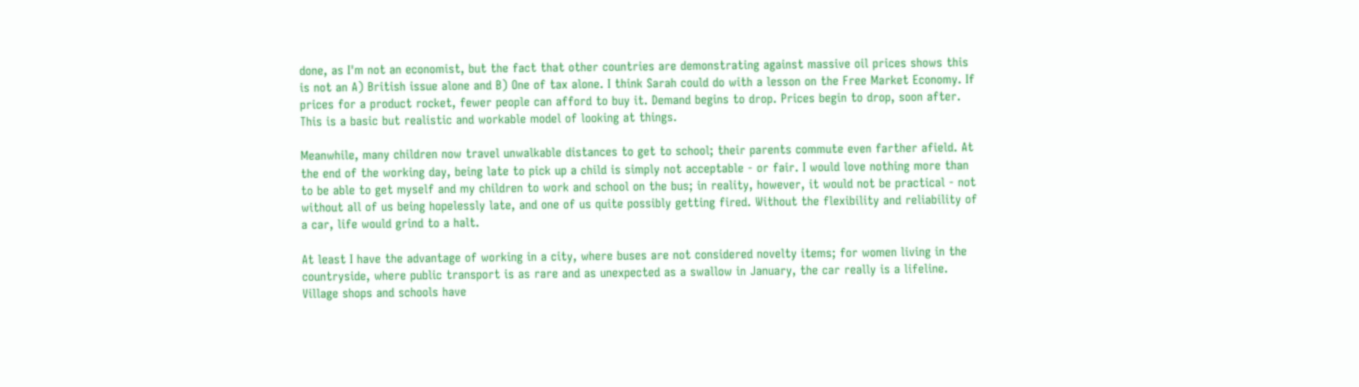done, as I'm not an economist, but the fact that other countries are demonstrating against massive oil prices shows this is not an A) British issue alone and B) One of tax alone. I think Sarah could do with a lesson on the Free Market Economy. If prices for a product rocket, fewer people can afford to buy it. Demand begins to drop. Prices begin to drop, soon after. This is a basic but realistic and workable model of looking at things.

Meanwhile, many children now travel unwalkable distances to get to school; their parents commute even farther afield. At the end of the working day, being late to pick up a child is simply not acceptable - or fair. I would love nothing more than to be able to get myself and my children to work and school on the bus; in reality, however, it would not be practical - not without all of us being hopelessly late, and one of us quite possibly getting fired. Without the flexibility and reliability of a car, life would grind to a halt.

At least I have the advantage of working in a city, where buses are not considered novelty items; for women living in the countryside, where public transport is as rare and as unexpected as a swallow in January, the car really is a lifeline. Village shops and schools have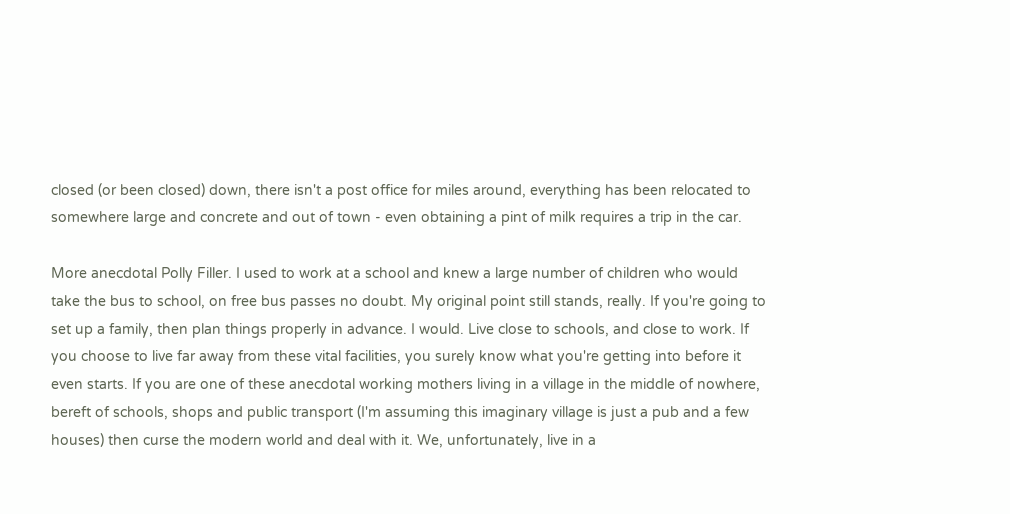closed (or been closed) down, there isn't a post office for miles around, everything has been relocated to somewhere large and concrete and out of town - even obtaining a pint of milk requires a trip in the car.

More anecdotal Polly Filler. I used to work at a school and knew a large number of children who would take the bus to school, on free bus passes no doubt. My original point still stands, really. If you're going to set up a family, then plan things properly in advance. I would. Live close to schools, and close to work. If you choose to live far away from these vital facilities, you surely know what you're getting into before it even starts. If you are one of these anecdotal working mothers living in a village in the middle of nowhere, bereft of schools, shops and public transport (I'm assuming this imaginary village is just a pub and a few houses) then curse the modern world and deal with it. We, unfortunately, live in a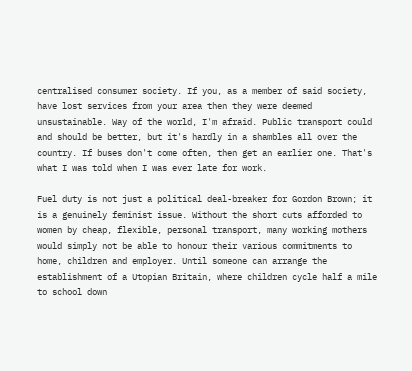centralised consumer society. If you, as a member of said society, have lost services from your area then they were deemed unsustainable. Way of the world, I'm afraid. Public transport could and should be better, but it's hardly in a shambles all over the country. If buses don't come often, then get an earlier one. That's what I was told when I was ever late for work.

Fuel duty is not just a political deal-breaker for Gordon Brown; it is a genuinely feminist issue. Without the short cuts afforded to women by cheap, flexible, personal transport, many working mothers would simply not be able to honour their various commitments to home, children and employer. Until someone can arrange the establishment of a Utopian Britain, where children cycle half a mile to school down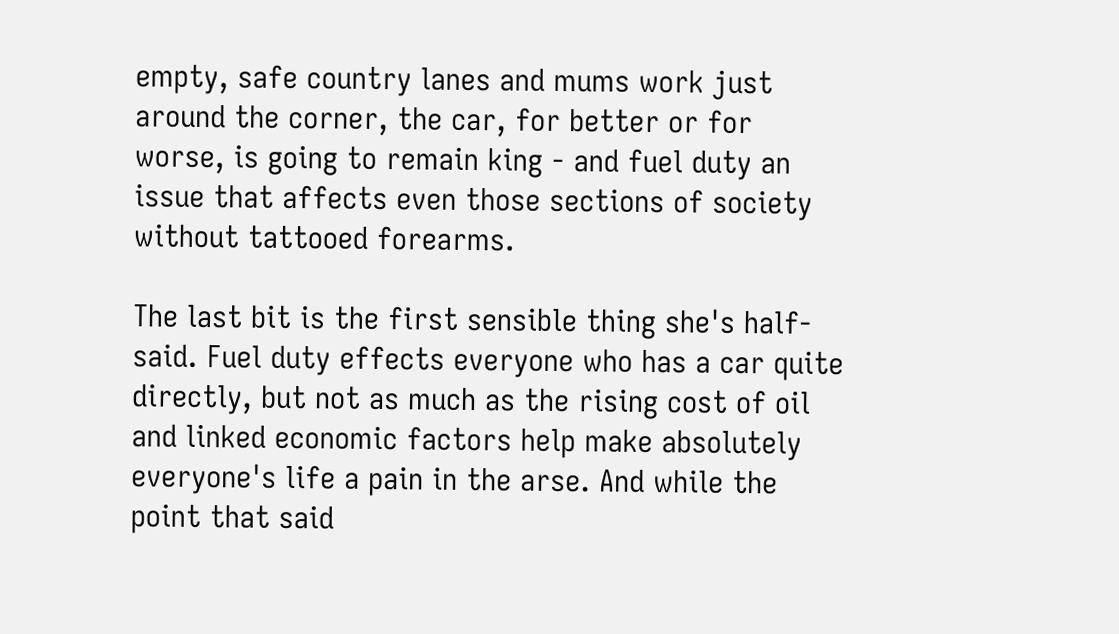empty, safe country lanes and mums work just around the corner, the car, for better or for worse, is going to remain king - and fuel duty an issue that affects even those sections of society without tattooed forearms.

The last bit is the first sensible thing she's half-said. Fuel duty effects everyone who has a car quite directly, but not as much as the rising cost of oil and linked economic factors help make absolutely everyone's life a pain in the arse. And while the point that said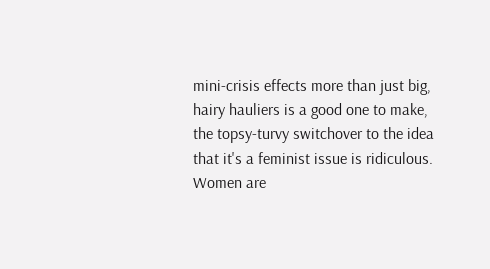mini-crisis effects more than just big, hairy hauliers is a good one to make, the topsy-turvy switchover to the idea that it's a feminist issue is ridiculous. Women are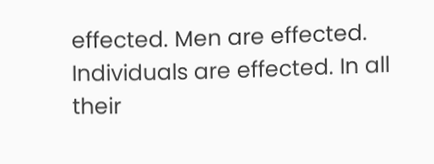effected. Men are effected. Individuals are effected. In all their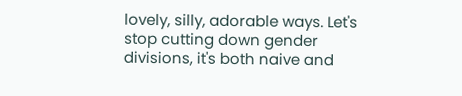lovely, silly, adorable ways. Let's stop cutting down gender divisions, it's both naive and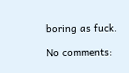boring as fuck.

No comments: